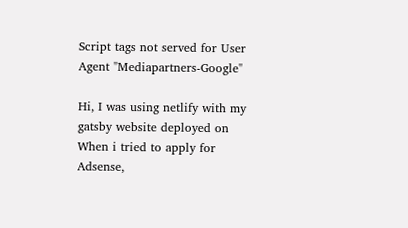Script tags not served for User Agent "Mediapartners-Google"

Hi, I was using netlify with my gatsby website deployed on
When i tried to apply for Adsense,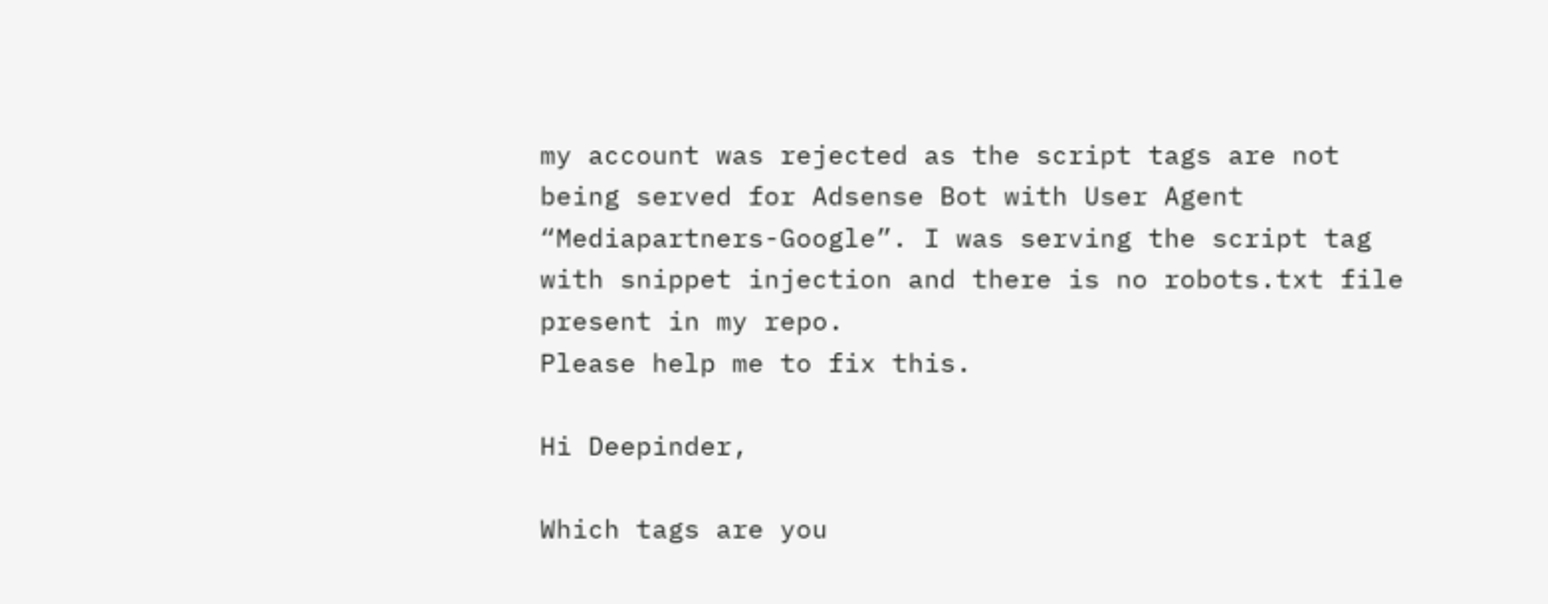my account was rejected as the script tags are not being served for Adsense Bot with User Agent “Mediapartners-Google”. I was serving the script tag with snippet injection and there is no robots.txt file present in my repo.
Please help me to fix this.

Hi Deepinder,

Which tags are you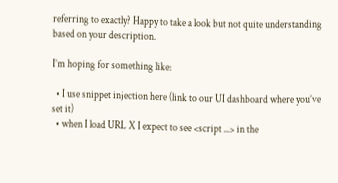referring to exactly? Happy to take a look but not quite understanding based on your description.

I’m hoping for something like:

  • I use snippet injection here (link to our UI dashboard where you’ve set it)
  • when I load URL X I expect to see <script ...> in the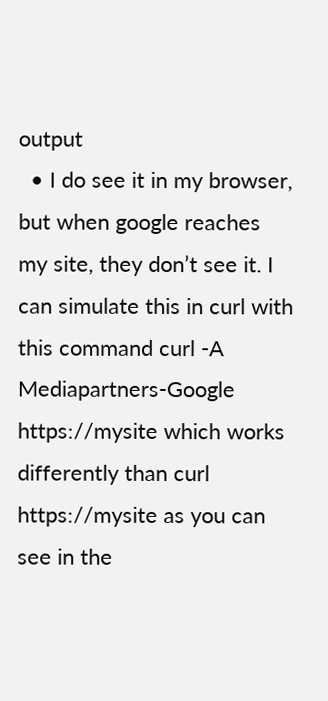output
  • I do see it in my browser, but when google reaches my site, they don’t see it. I can simulate this in curl with this command curl -A Mediapartners-Google https://mysite which works differently than curl https://mysite as you can see in the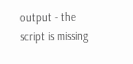output - the script is missing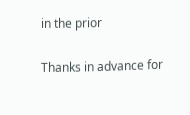in the prior

Thanks in advance for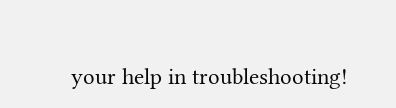your help in troubleshooting!